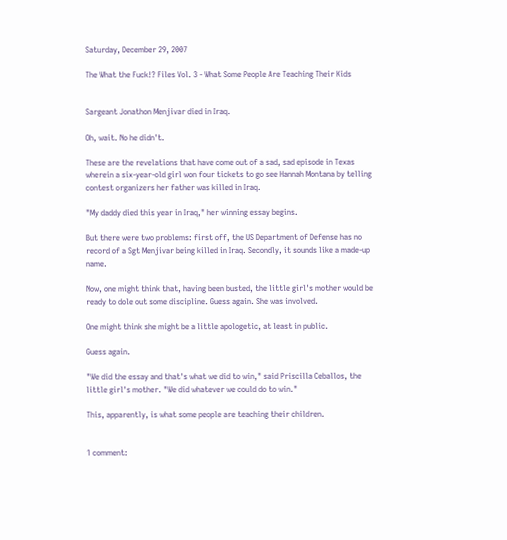Saturday, December 29, 2007

The What the Fuck!? Files Vol. 3 - What Some People Are Teaching Their Kids


Sargeant Jonathon Menjivar died in Iraq.

Oh, wait. No he didn't.

These are the revelations that have come out of a sad, sad episode in Texas wherein a six-year-old girl won four tickets to go see Hannah Montana by telling contest organizers her father was killed in Iraq.

"My daddy died this year in Iraq," her winning essay begins.

But there were two problems: first off, the US Department of Defense has no record of a Sgt Menjivar being killed in Iraq. Secondly, it sounds like a made-up name.

Now, one might think that, having been busted, the little girl's mother would be ready to dole out some discipline. Guess again. She was involved.

One might think she might be a little apologetic, at least in public.

Guess again.

"We did the essay and that's what we did to win," said Priscilla Ceballos, the little girl's mother. "We did whatever we could do to win."

This, apparently, is what some people are teaching their children.


1 comment: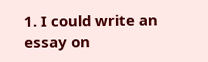1. I could write an essay on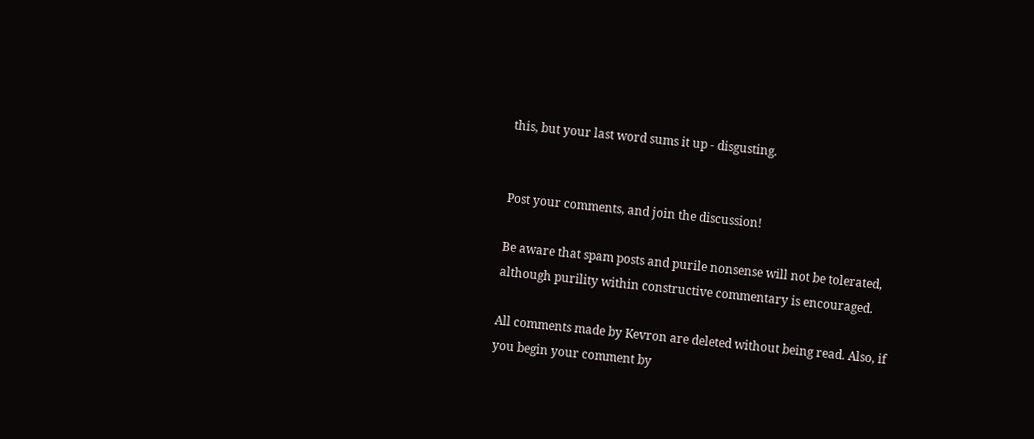this, but your last word sums it up - disgusting.


Post your comments, and join the discussion!

Be aware that spam posts and purile nonsense will not be tolerated, although purility within constructive commentary is encouraged.

All comments made by Kevron are deleted without being read. Also, if you begin your comment by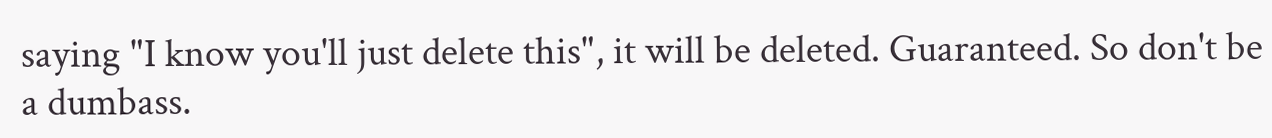saying "I know you'll just delete this", it will be deleted. Guaranteed. So don't be a dumbass.